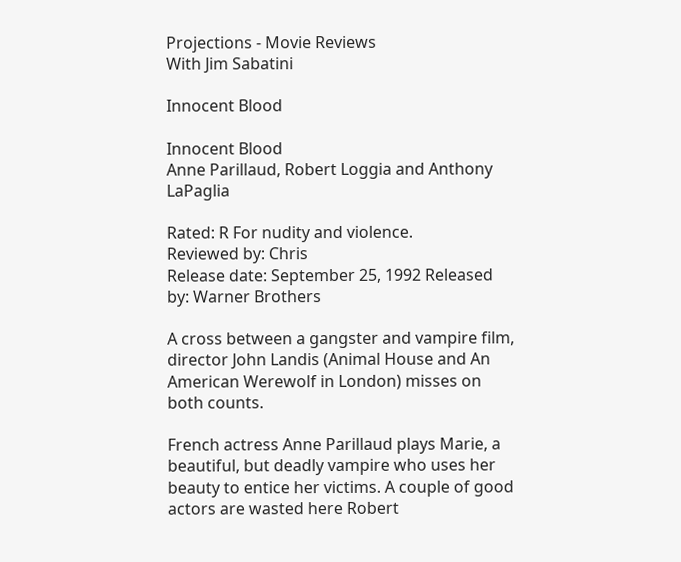Projections - Movie Reviews
With Jim Sabatini

Innocent Blood

Innocent Blood
Anne Parillaud, Robert Loggia and Anthony LaPaglia

Rated: R For nudity and violence.
Reviewed by: Chris
Release date: September 25, 1992 Released by: Warner Brothers

A cross between a gangster and vampire film, director John Landis (Animal House and An American Werewolf in London) misses on both counts.

French actress Anne Parillaud plays Marie, a beautiful, but deadly vampire who uses her beauty to entice her victims. A couple of good actors are wasted here Robert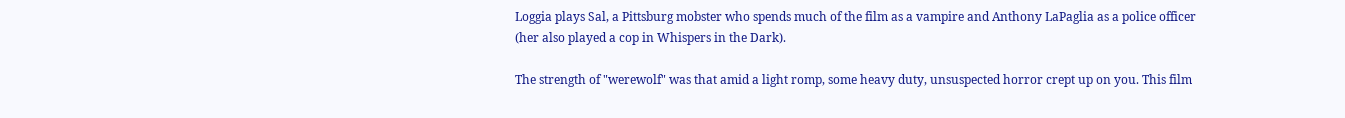Loggia plays Sal, a Pittsburg mobster who spends much of the film as a vampire and Anthony LaPaglia as a police officer (her also played a cop in Whispers in the Dark).

The strength of "werewolf" was that amid a light romp, some heavy duty, unsuspected horror crept up on you. This film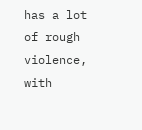has a lot of rough violence, with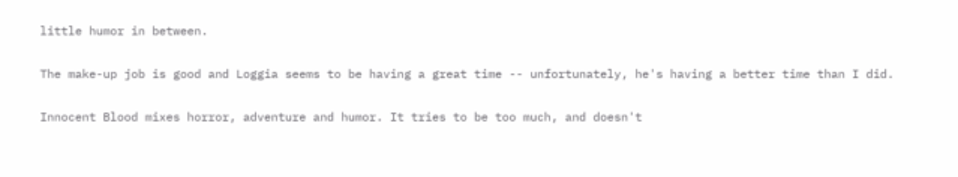little humor in between.

The make-up job is good and Loggia seems to be having a great time -- unfortunately, he's having a better time than I did.

Innocent Blood mixes horror, adventure and humor. It tries to be too much, and doesn't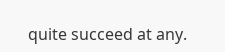quite succeed at any.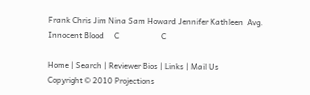Frank Chris Jim Nina Sam Howard Jennifer Kathleen  Avg.
Innocent Blood     C                     C

Home | Search | Reviewer Bios | Links | Mail Us
Copyright © 2010 Projections